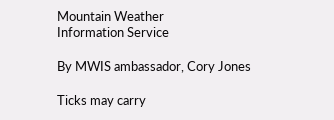Mountain Weather
Information Service

By MWIS ambassador, Cory Jones

Ticks may carry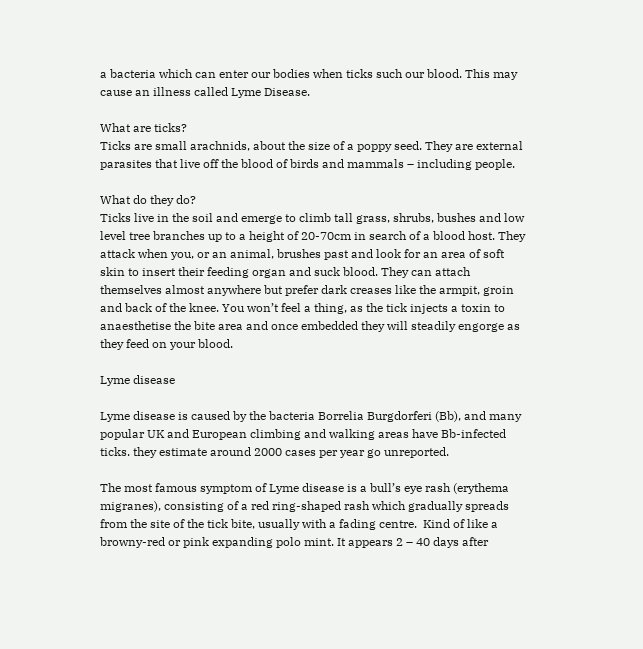a bacteria which can enter our bodies when ticks such our blood. This may cause an illness called Lyme Disease.

What are ticks?
Ticks are small arachnids, about the size of a poppy seed. They are external parasites that live off the blood of birds and mammals – including people.

What do they do?
Ticks live in the soil and emerge to climb tall grass, shrubs, bushes and low level tree branches up to a height of 20-70cm in search of a blood host. They attack when you, or an animal, brushes past and look for an area of soft skin to insert their feeding organ and suck blood. They can attach themselves almost anywhere but prefer dark creases like the armpit, groin and back of the knee. You won’t feel a thing, as the tick injects a toxin to anaesthetise the bite area and once embedded they will steadily engorge as they feed on your blood.

Lyme disease

Lyme disease is caused by the bacteria Borrelia Burgdorferi (Bb), and many popular UK and European climbing and walking areas have Bb-infected ticks. they estimate around 2000 cases per year go unreported.

The most famous symptom of Lyme disease is a bull’s eye rash (erythema migranes), consisting of a red ring-shaped rash which gradually spreads from the site of the tick bite, usually with a fading centre.  Kind of like a browny-red or pink expanding polo mint. It appears 2 – 40 days after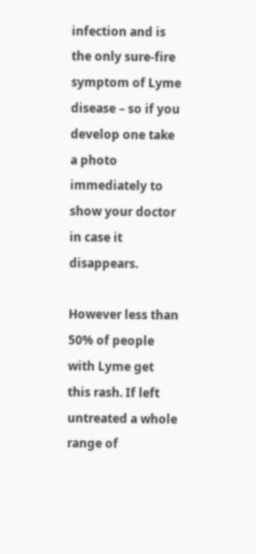infection and is the only sure-fire symptom of Lyme disease – so if you develop one take a photo immediately to show your doctor in case it disappears.

However less than 50% of people with Lyme get this rash. If left untreated a whole range of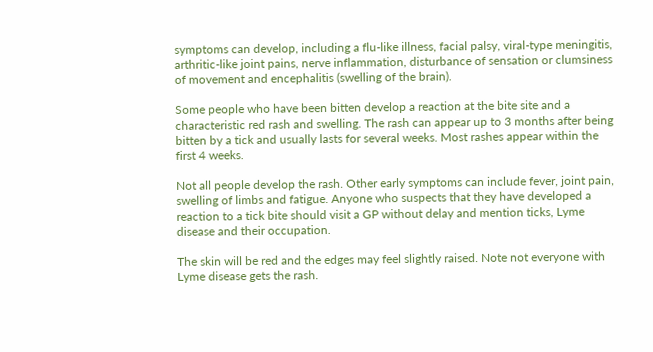symptoms can develop, including a flu-like illness, facial palsy, viral-type meningitis, arthritic-like joint pains, nerve inflammation, disturbance of sensation or clumsiness of movement and encephalitis (swelling of the brain).

Some people who have been bitten develop a reaction at the bite site and a characteristic red rash and swelling. The rash can appear up to 3 months after being bitten by a tick and usually lasts for several weeks. Most rashes appear within the first 4 weeks.

Not all people develop the rash. Other early symptoms can include fever, joint pain, swelling of limbs and fatigue. Anyone who suspects that they have developed a reaction to a tick bite should visit a GP without delay and mention ticks, Lyme disease and their occupation.

The skin will be red and the edges may feel slightly raised. Note not everyone with Lyme disease gets the rash.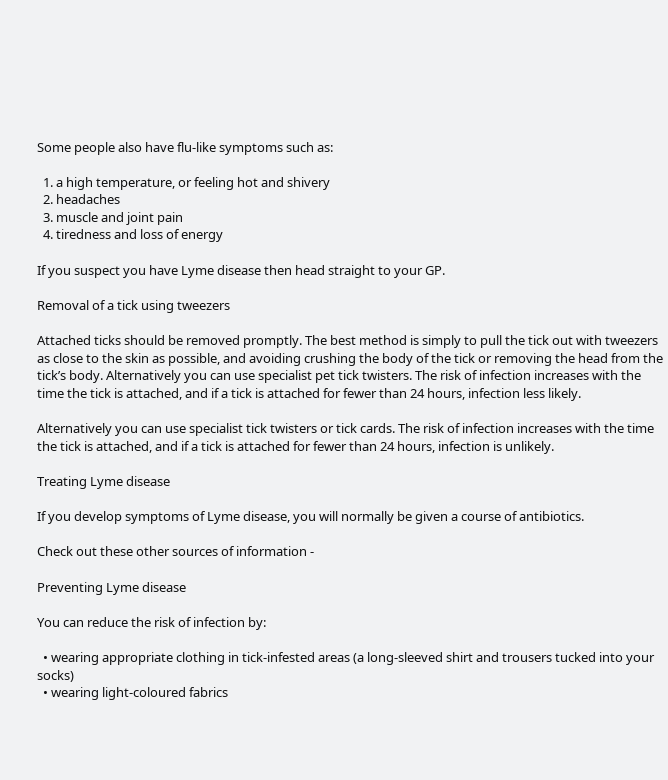Some people also have flu-like symptoms such as:

  1. a high temperature, or feeling hot and shivery
  2. headaches
  3. muscle and joint pain
  4. tiredness and loss of energy

If you suspect you have Lyme disease then head straight to your GP.

Removal of a tick using tweezers

Attached ticks should be removed promptly. The best method is simply to pull the tick out with tweezers as close to the skin as possible, and avoiding crushing the body of the tick or removing the head from the tick’s body. Alternatively you can use specialist pet tick twisters. The risk of infection increases with the time the tick is attached, and if a tick is attached for fewer than 24 hours, infection less likely.

Alternatively you can use specialist tick twisters or tick cards. The risk of infection increases with the time the tick is attached, and if a tick is attached for fewer than 24 hours, infection is unlikely.

Treating Lyme disease

If you develop symptoms of Lyme disease, you will normally be given a course of antibiotics.

Check out these other sources of information -

Preventing Lyme disease

You can reduce the risk of infection by:

  • wearing appropriate clothing in tick-infested areas (a long-sleeved shirt and trousers tucked into your socks)
  • wearing light-coloured fabrics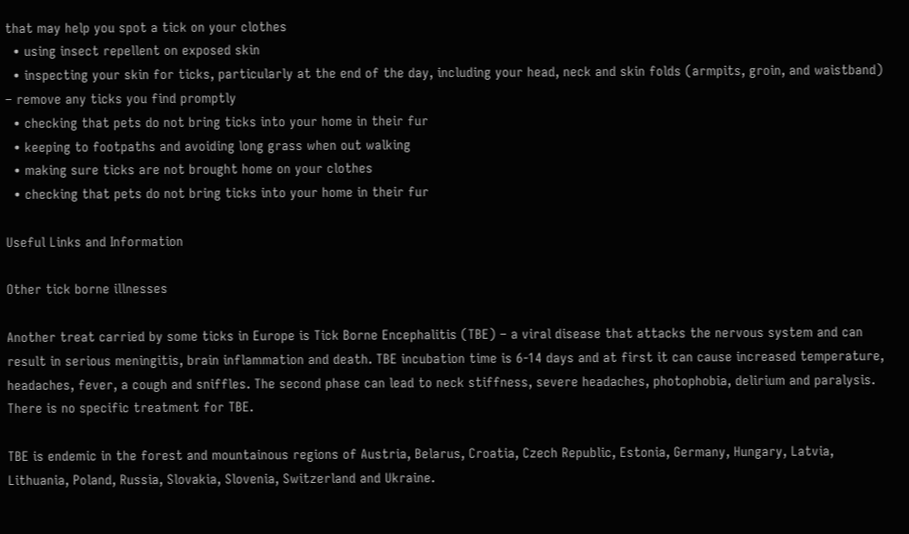that may help you spot a tick on your clothes
  • using insect repellent on exposed skin
  • inspecting your skin for ticks, particularly at the end of the day, including your head, neck and skin folds (armpits, groin, and waistband) – remove any ticks you find promptly
  • checking that pets do not bring ticks into your home in their fur
  • keeping to footpaths and avoiding long grass when out walking
  • making sure ticks are not brought home on your clothes
  • checking that pets do not bring ticks into your home in their fur

Useful Links and Information

Other tick borne illnesses

Another treat carried by some ticks in Europe is Tick Borne Encephalitis (TBE) – a viral disease that attacks the nervous system and can result in serious meningitis, brain inflammation and death. TBE incubation time is 6-14 days and at first it can cause increased temperature, headaches, fever, a cough and sniffles. The second phase can lead to neck stiffness, severe headaches, photophobia, delirium and paralysis. There is no specific treatment for TBE.

TBE is endemic in the forest and mountainous regions of Austria, Belarus, Croatia, Czech Republic, Estonia, Germany, Hungary, Latvia, Lithuania, Poland, Russia, Slovakia, Slovenia, Switzerland and Ukraine.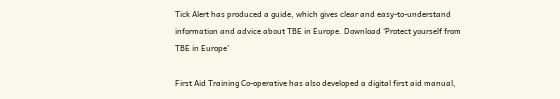Tick Alert has produced a guide, which gives clear and easy-to-understand information and advice about TBE in Europe. Download ‘Protect yourself from TBE in Europe’

First Aid Training Co-operative has also developed a digital first aid manual,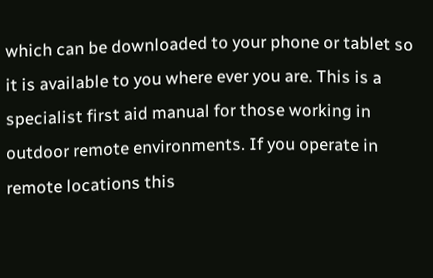which can be downloaded to your phone or tablet so it is available to you where ever you are. This is a specialist first aid manual for those working in outdoor remote environments. If you operate in remote locations this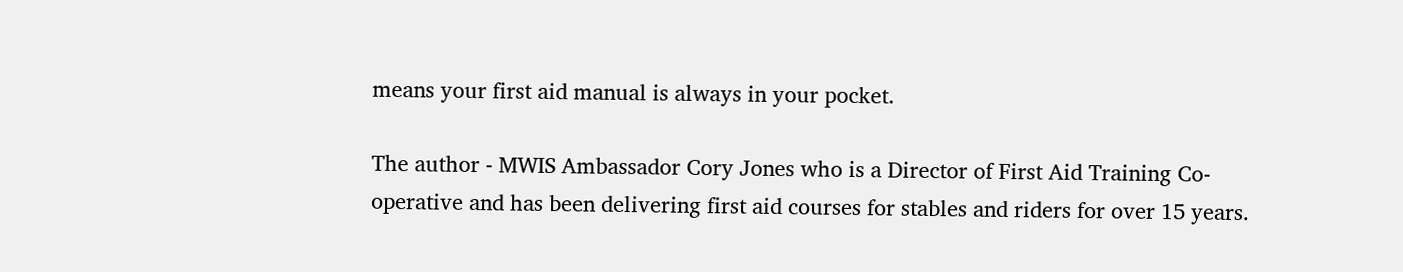means your first aid manual is always in your pocket.

The author - MWIS Ambassador Cory Jones who is a Director of First Aid Training Co-operative and has been delivering first aid courses for stables and riders for over 15 years.